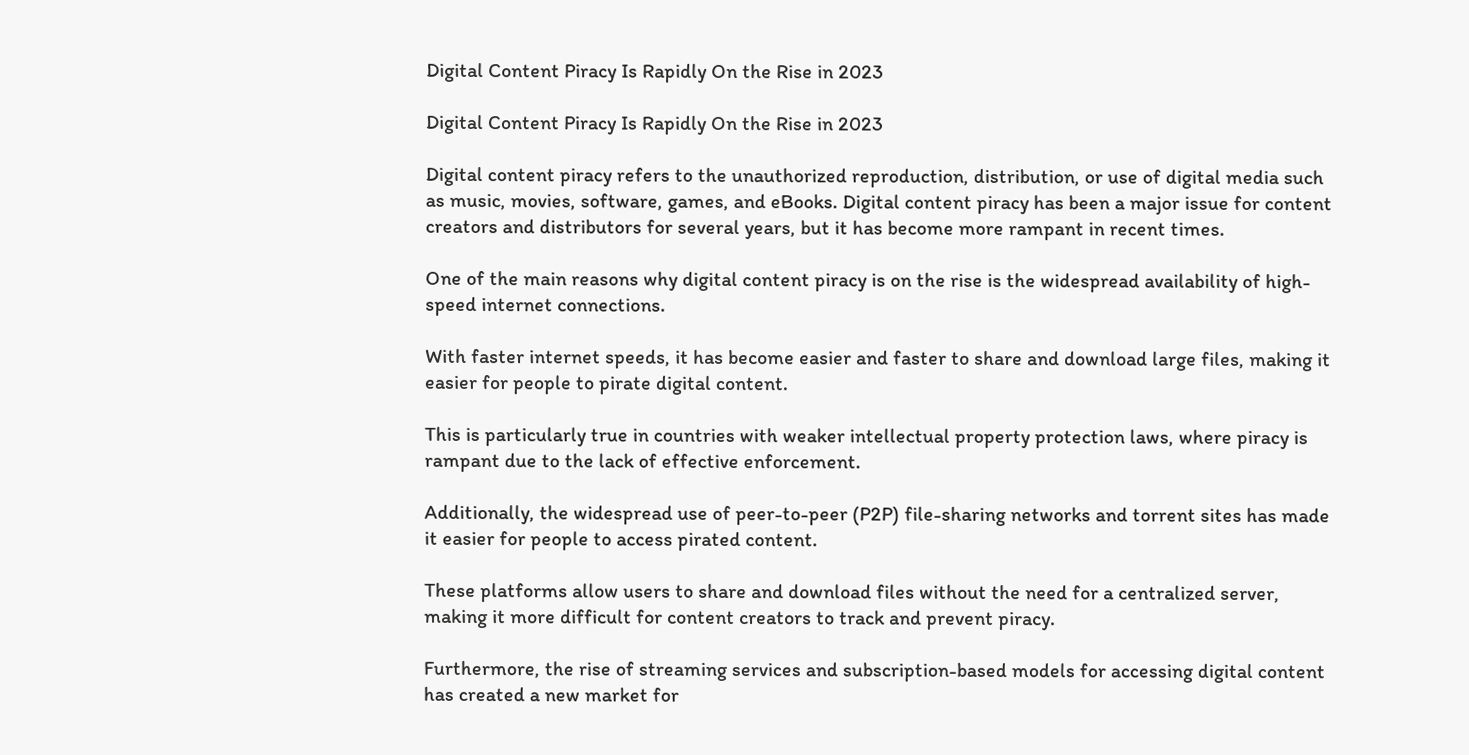Digital Content Piracy Is Rapidly On the Rise in 2023

Digital Content Piracy Is Rapidly On the Rise in 2023

Digital content piracy refers to the unauthorized reproduction, distribution, or use of digital media such as music, movies, software, games, and eBooks. Digital content piracy has been a major issue for content creators and distributors for several years, but it has become more rampant in recent times.

One of the main reasons why digital content piracy is on the rise is the widespread availability of high-speed internet connections.

With faster internet speeds, it has become easier and faster to share and download large files, making it easier for people to pirate digital content.

This is particularly true in countries with weaker intellectual property protection laws, where piracy is rampant due to the lack of effective enforcement.

Additionally, the widespread use of peer-to-peer (P2P) file-sharing networks and torrent sites has made it easier for people to access pirated content.

These platforms allow users to share and download files without the need for a centralized server, making it more difficult for content creators to track and prevent piracy.

Furthermore, the rise of streaming services and subscription-based models for accessing digital content has created a new market for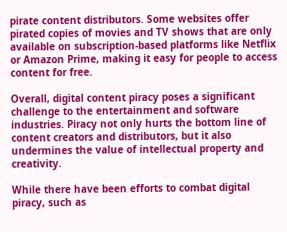pirate content distributors. Some websites offer pirated copies of movies and TV shows that are only available on subscription-based platforms like Netflix or Amazon Prime, making it easy for people to access content for free.

Overall, digital content piracy poses a significant challenge to the entertainment and software industries. Piracy not only hurts the bottom line of content creators and distributors, but it also undermines the value of intellectual property and creativity.

While there have been efforts to combat digital piracy, such as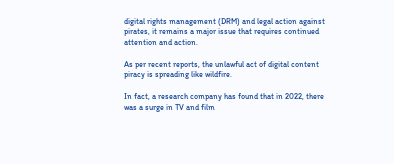digital rights management (DRM) and legal action against pirates, it remains a major issue that requires continued attention and action.

As per recent reports, the unlawful act of digital content piracy is spreading like wildfire.

In fact, a research company has found that in 2022, there was a surge in TV and film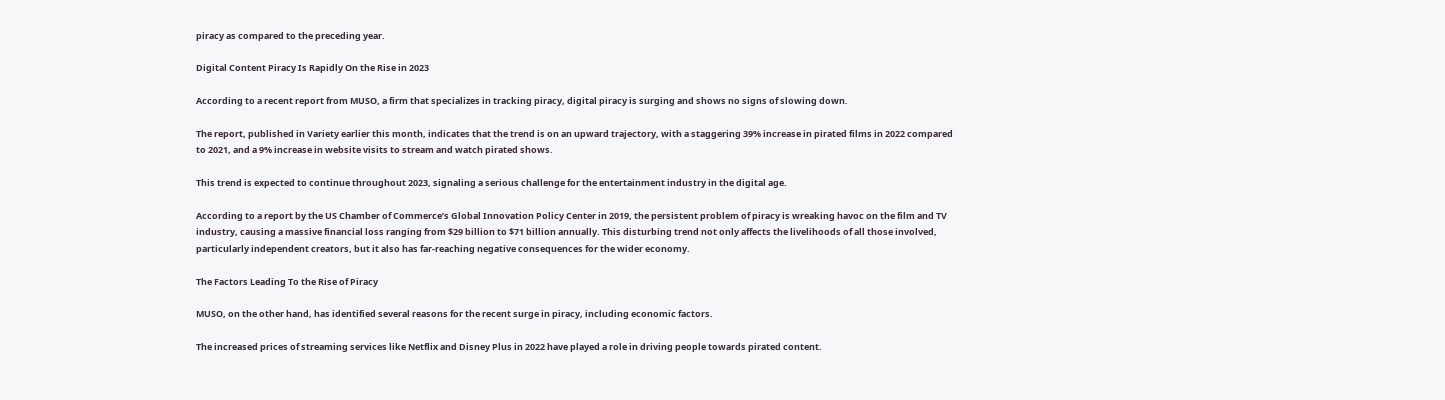piracy as compared to the preceding year.

Digital Content Piracy Is Rapidly On the Rise in 2023

According to a recent report from MUSO, a firm that specializes in tracking piracy, digital piracy is surging and shows no signs of slowing down.

The report, published in Variety earlier this month, indicates that the trend is on an upward trajectory, with a staggering 39% increase in pirated films in 2022 compared to 2021, and a 9% increase in website visits to stream and watch pirated shows.

This trend is expected to continue throughout 2023, signaling a serious challenge for the entertainment industry in the digital age.

According to a report by the US Chamber of Commerce’s Global Innovation Policy Center in 2019, the persistent problem of piracy is wreaking havoc on the film and TV industry, causing a massive financial loss ranging from $29 billion to $71 billion annually. This disturbing trend not only affects the livelihoods of all those involved, particularly independent creators, but it also has far-reaching negative consequences for the wider economy.

The Factors Leading To the Rise of Piracy

MUSO, on the other hand, has identified several reasons for the recent surge in piracy, including economic factors.

The increased prices of streaming services like Netflix and Disney Plus in 2022 have played a role in driving people towards pirated content.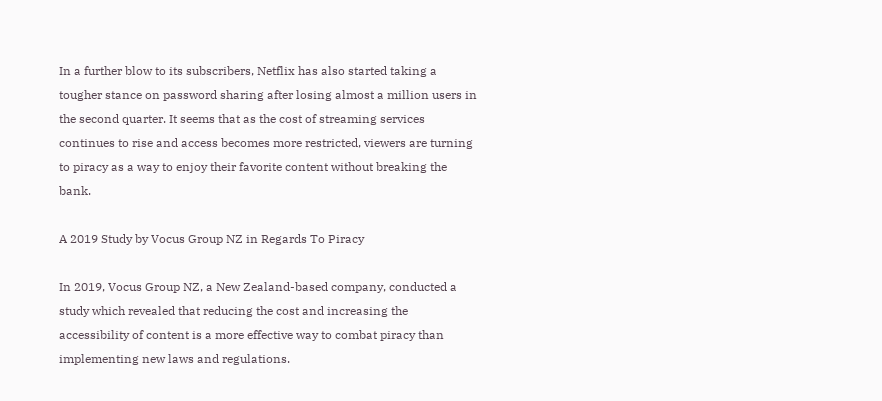In a further blow to its subscribers, Netflix has also started taking a tougher stance on password sharing after losing almost a million users in the second quarter. It seems that as the cost of streaming services continues to rise and access becomes more restricted, viewers are turning to piracy as a way to enjoy their favorite content without breaking the bank.

A 2019 Study by Vocus Group NZ in Regards To Piracy

In 2019, Vocus Group NZ, a New Zealand-based company, conducted a study which revealed that reducing the cost and increasing the accessibility of content is a more effective way to combat piracy than implementing new laws and regulations.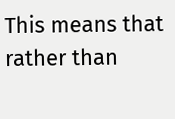This means that rather than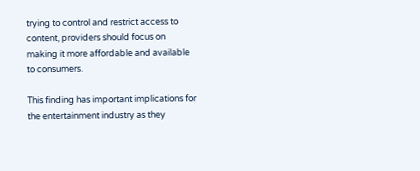trying to control and restrict access to content, providers should focus on making it more affordable and available to consumers.

This finding has important implications for the entertainment industry as they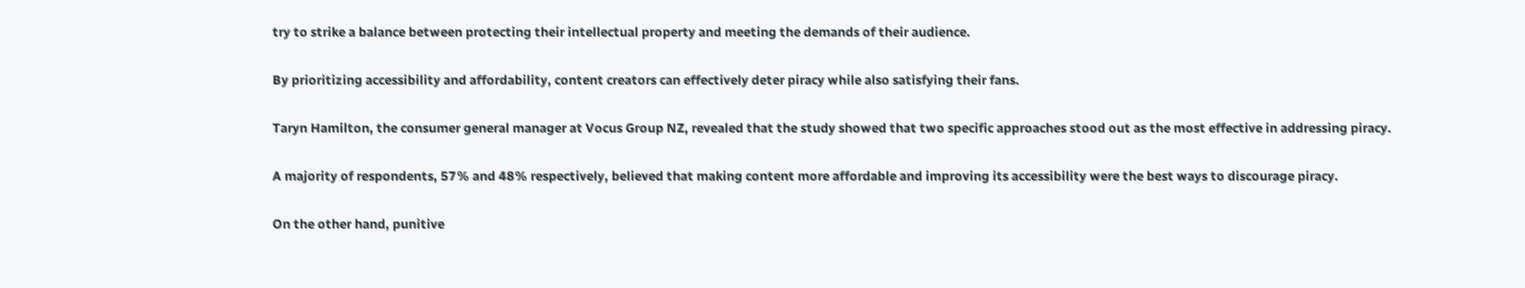try to strike a balance between protecting their intellectual property and meeting the demands of their audience.

By prioritizing accessibility and affordability, content creators can effectively deter piracy while also satisfying their fans.

Taryn Hamilton, the consumer general manager at Vocus Group NZ, revealed that the study showed that two specific approaches stood out as the most effective in addressing piracy.

A majority of respondents, 57% and 48% respectively, believed that making content more affordable and improving its accessibility were the best ways to discourage piracy.

On the other hand, punitive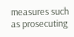measures such as prosecuting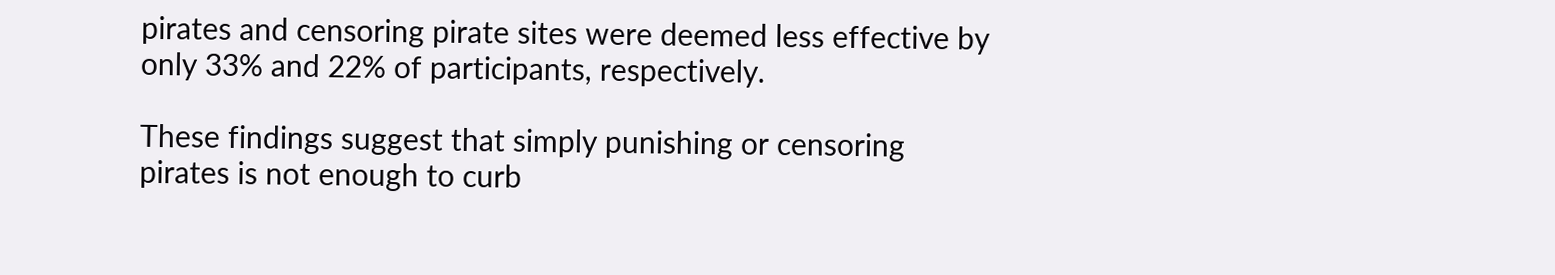pirates and censoring pirate sites were deemed less effective by only 33% and 22% of participants, respectively.

These findings suggest that simply punishing or censoring pirates is not enough to curb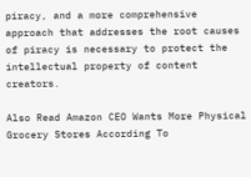piracy, and a more comprehensive approach that addresses the root causes of piracy is necessary to protect the intellectual property of content creators.

Also Read Amazon CEO Wants More Physical Grocery Stores According To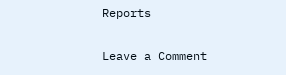Reports

Leave a Comment